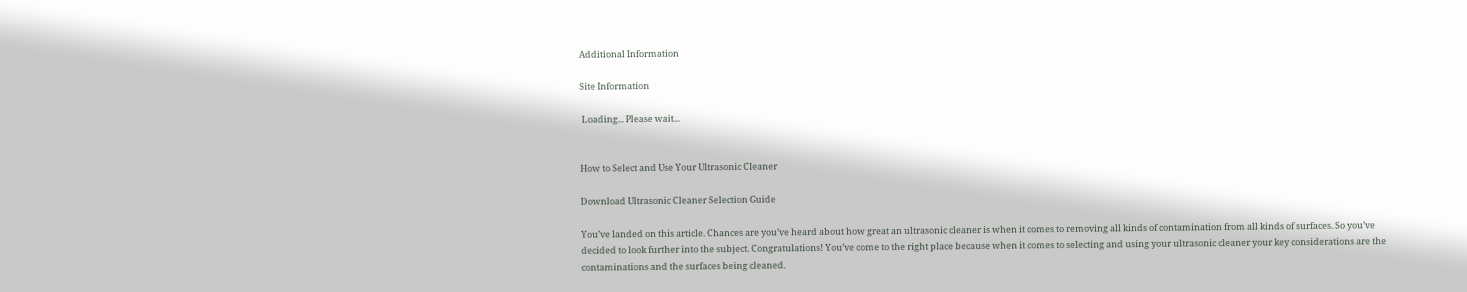Additional Information

Site Information

 Loading... Please wait...


How to Select and Use Your Ultrasonic Cleaner

Download Ultrasonic Cleaner Selection Guide

You’ve landed on this article. Chances are you’ve heard about how great an ultrasonic cleaner is when it comes to removing all kinds of contamination from all kinds of surfaces. So you’ve decided to look further into the subject. Congratulations! You’ve come to the right place because when it comes to selecting and using your ultrasonic cleaner your key considerations are the contaminations and the surfaces being cleaned.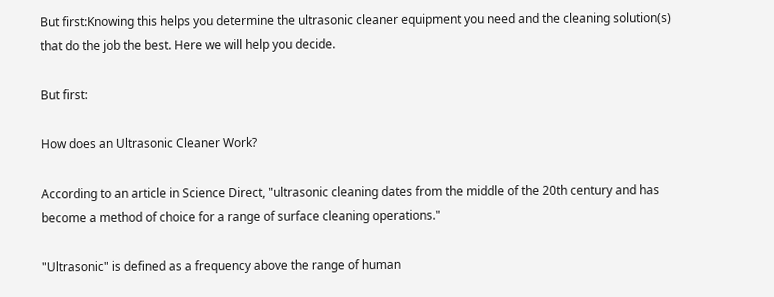But first:Knowing this helps you determine the ultrasonic cleaner equipment you need and the cleaning solution(s) that do the job the best. Here we will help you decide.

But first:

How does an Ultrasonic Cleaner Work?

According to an article in Science Direct, "ultrasonic cleaning dates from the middle of the 20th century and has become a method of choice for a range of surface cleaning operations."

"Ultrasonic" is defined as a frequency above the range of human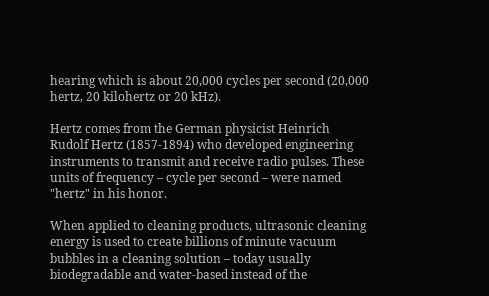hearing which is about 20,000 cycles per second (20,000 hertz, 20 kilohertz or 20 kHz).

Hertz comes from the German physicist Heinrich Rudolf Hertz (1857-1894) who developed engineering instruments to transmit and receive radio pulses. These units of frequency – cycle per second – were named "hertz" in his honor.

When applied to cleaning products, ultrasonic cleaning energy is used to create billions of minute vacuum bubbles in a cleaning solution – today usually biodegradable and water-based instead of the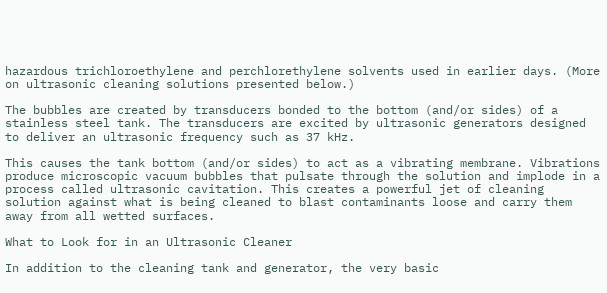hazardous trichloroethylene and perchlorethylene solvents used in earlier days. (More on ultrasonic cleaning solutions presented below.)

The bubbles are created by transducers bonded to the bottom (and/or sides) of a stainless steel tank. The transducers are excited by ultrasonic generators designed to deliver an ultrasonic frequency such as 37 kHz.

This causes the tank bottom (and/or sides) to act as a vibrating membrane. Vibrations produce microscopic vacuum bubbles that pulsate through the solution and implode in a process called ultrasonic cavitation. This creates a powerful jet of cleaning solution against what is being cleaned to blast contaminants loose and carry them away from all wetted surfaces.

What to Look for in an Ultrasonic Cleaner

In addition to the cleaning tank and generator, the very basic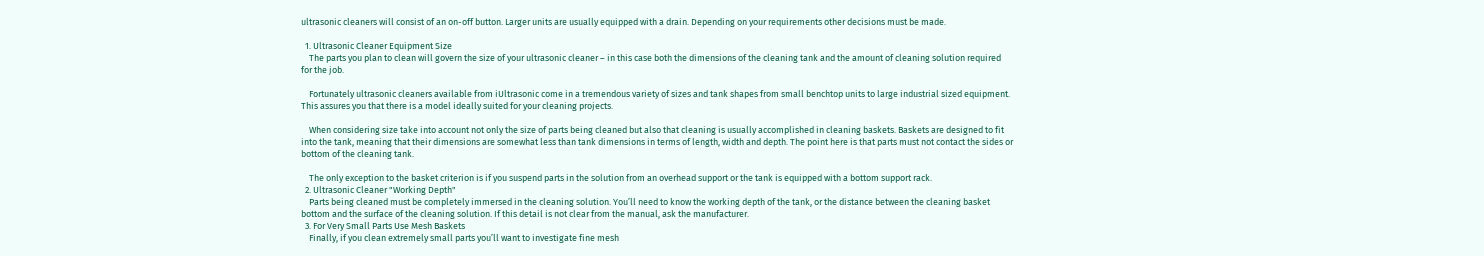ultrasonic cleaners will consist of an on-off button. Larger units are usually equipped with a drain. Depending on your requirements other decisions must be made.

  1. Ultrasonic Cleaner Equipment Size
    The parts you plan to clean will govern the size of your ultrasonic cleaner – in this case both the dimensions of the cleaning tank and the amount of cleaning solution required for the job.

    Fortunately ultrasonic cleaners available from iUltrasonic come in a tremendous variety of sizes and tank shapes from small benchtop units to large industrial sized equipment. This assures you that there is a model ideally suited for your cleaning projects.

    When considering size take into account not only the size of parts being cleaned but also that cleaning is usually accomplished in cleaning baskets. Baskets are designed to fit into the tank, meaning that their dimensions are somewhat less than tank dimensions in terms of length, width and depth. The point here is that parts must not contact the sides or bottom of the cleaning tank.

    The only exception to the basket criterion is if you suspend parts in the solution from an overhead support or the tank is equipped with a bottom support rack.
  2. Ultrasonic Cleaner "Working Depth"
    Parts being cleaned must be completely immersed in the cleaning solution. You’ll need to know the working depth of the tank, or the distance between the cleaning basket bottom and the surface of the cleaning solution. If this detail is not clear from the manual, ask the manufacturer.
  3. For Very Small Parts Use Mesh Baskets
    Finally, if you clean extremely small parts you’ll want to investigate fine mesh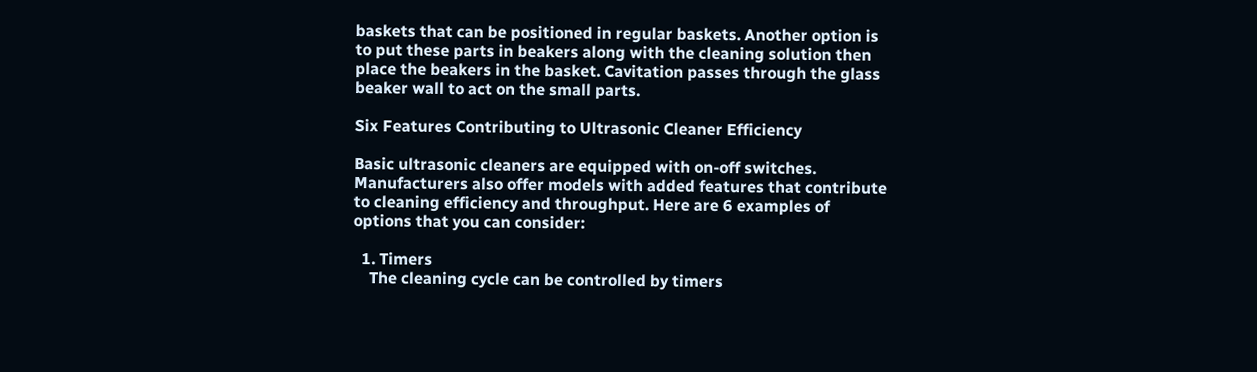baskets that can be positioned in regular baskets. Another option is to put these parts in beakers along with the cleaning solution then place the beakers in the basket. Cavitation passes through the glass beaker wall to act on the small parts.

Six Features Contributing to Ultrasonic Cleaner Efficiency

Basic ultrasonic cleaners are equipped with on-off switches. Manufacturers also offer models with added features that contribute to cleaning efficiency and throughput. Here are 6 examples of options that you can consider:

  1. Timers
    The cleaning cycle can be controlled by timers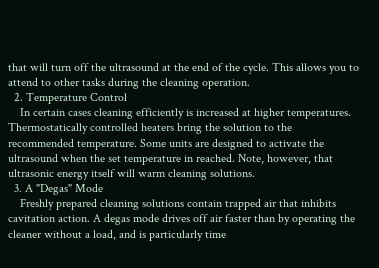that will turn off the ultrasound at the end of the cycle. This allows you to attend to other tasks during the cleaning operation.
  2. Temperature Control
    In certain cases cleaning efficiently is increased at higher temperatures. Thermostatically controlled heaters bring the solution to the recommended temperature. Some units are designed to activate the ultrasound when the set temperature in reached. Note, however, that ultrasonic energy itself will warm cleaning solutions.
  3. A "Degas" Mode
    Freshly prepared cleaning solutions contain trapped air that inhibits cavitation action. A degas mode drives off air faster than by operating the cleaner without a load, and is particularly time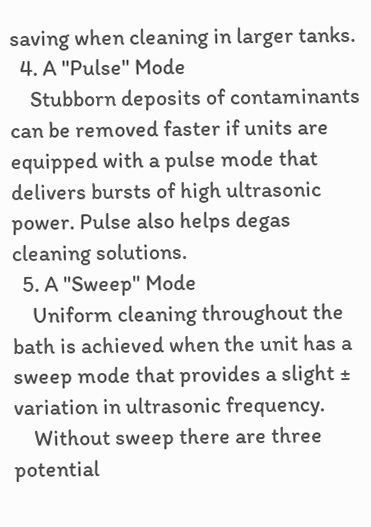saving when cleaning in larger tanks.
  4. A "Pulse" Mode
    Stubborn deposits of contaminants can be removed faster if units are equipped with a pulse mode that delivers bursts of high ultrasonic power. Pulse also helps degas cleaning solutions.
  5. A "Sweep" Mode
    Uniform cleaning throughout the bath is achieved when the unit has a sweep mode that provides a slight ± variation in ultrasonic frequency.
    Without sweep there are three potential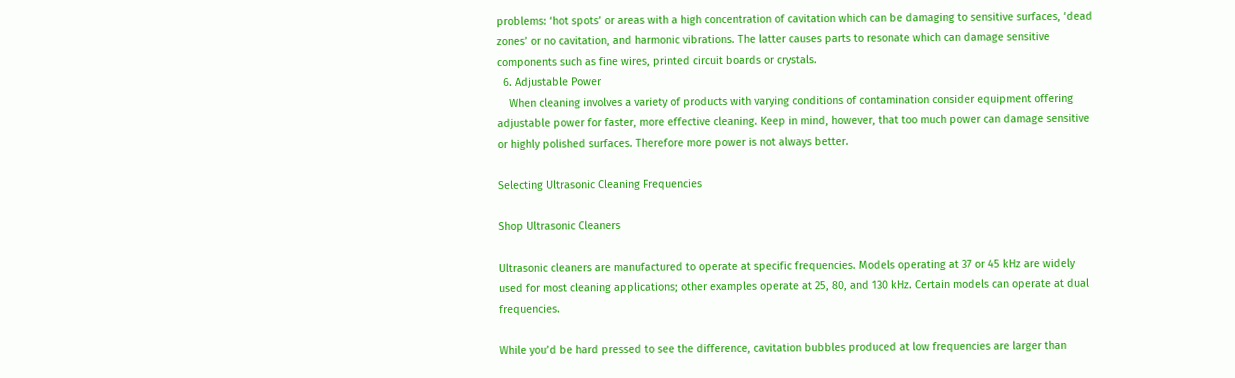problems: ‘hot spots’ or areas with a high concentration of cavitation which can be damaging to sensitive surfaces, ‘dead zones’ or no cavitation, and harmonic vibrations. The latter causes parts to resonate which can damage sensitive components such as fine wires, printed circuit boards or crystals.
  6. Adjustable Power
    When cleaning involves a variety of products with varying conditions of contamination consider equipment offering adjustable power for faster, more effective cleaning. Keep in mind, however, that too much power can damage sensitive or highly polished surfaces. Therefore more power is not always better.

Selecting Ultrasonic Cleaning Frequencies

Shop Ultrasonic Cleaners

Ultrasonic cleaners are manufactured to operate at specific frequencies. Models operating at 37 or 45 kHz are widely used for most cleaning applications; other examples operate at 25, 80, and 130 kHz. Certain models can operate at dual frequencies.

While you’d be hard pressed to see the difference, cavitation bubbles produced at low frequencies are larger than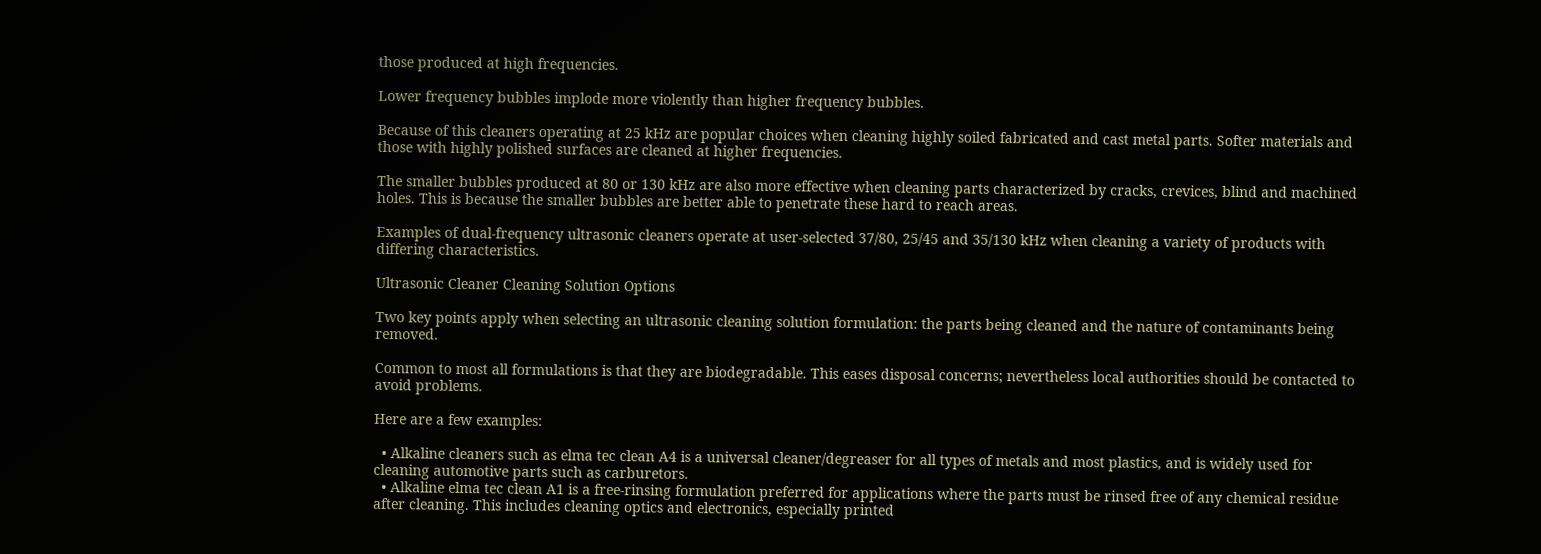those produced at high frequencies.

Lower frequency bubbles implode more violently than higher frequency bubbles.

Because of this cleaners operating at 25 kHz are popular choices when cleaning highly soiled fabricated and cast metal parts. Softer materials and those with highly polished surfaces are cleaned at higher frequencies.

The smaller bubbles produced at 80 or 130 kHz are also more effective when cleaning parts characterized by cracks, crevices, blind and machined holes. This is because the smaller bubbles are better able to penetrate these hard to reach areas.

Examples of dual-frequency ultrasonic cleaners operate at user-selected 37/80, 25/45 and 35/130 kHz when cleaning a variety of products with differing characteristics.

Ultrasonic Cleaner Cleaning Solution Options

Two key points apply when selecting an ultrasonic cleaning solution formulation: the parts being cleaned and the nature of contaminants being removed.

Common to most all formulations is that they are biodegradable. This eases disposal concerns; nevertheless local authorities should be contacted to avoid problems.

Here are a few examples:

  • Alkaline cleaners such as elma tec clean A4 is a universal cleaner/degreaser for all types of metals and most plastics, and is widely used for cleaning automotive parts such as carburetors.
  • Alkaline elma tec clean A1 is a free-rinsing formulation preferred for applications where the parts must be rinsed free of any chemical residue after cleaning. This includes cleaning optics and electronics, especially printed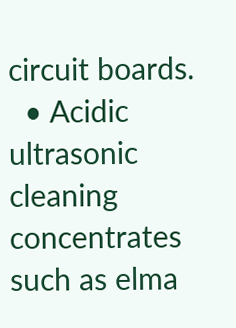circuit boards.
  • Acidic ultrasonic cleaning concentrates such as elma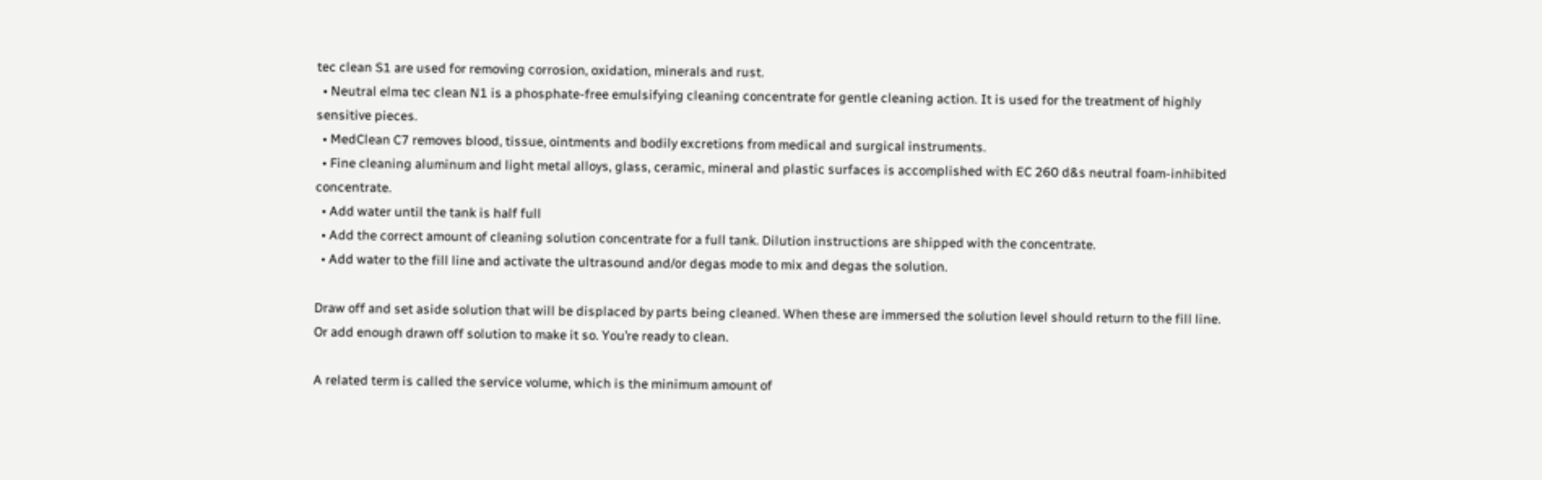tec clean S1 are used for removing corrosion, oxidation, minerals and rust.
  • Neutral elma tec clean N1 is a phosphate-free emulsifying cleaning concentrate for gentle cleaning action. It is used for the treatment of highly sensitive pieces.
  • MedClean C7 removes blood, tissue, ointments and bodily excretions from medical and surgical instruments.
  • Fine cleaning aluminum and light metal alloys, glass, ceramic, mineral and plastic surfaces is accomplished with EC 260 d&s neutral foam-inhibited concentrate.
  • Add water until the tank is half full
  • Add the correct amount of cleaning solution concentrate for a full tank. Dilution instructions are shipped with the concentrate.
  • Add water to the fill line and activate the ultrasound and/or degas mode to mix and degas the solution.

Draw off and set aside solution that will be displaced by parts being cleaned. When these are immersed the solution level should return to the fill line. Or add enough drawn off solution to make it so. You’re ready to clean.

A related term is called the service volume, which is the minimum amount of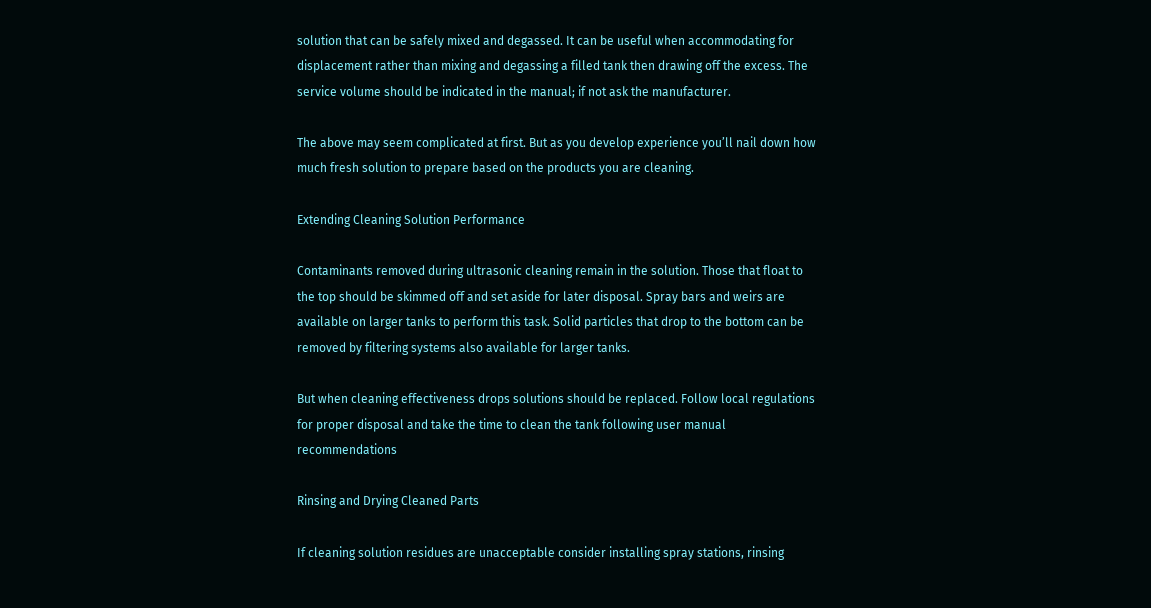solution that can be safely mixed and degassed. It can be useful when accommodating for displacement rather than mixing and degassing a filled tank then drawing off the excess. The service volume should be indicated in the manual; if not ask the manufacturer.

The above may seem complicated at first. But as you develop experience you’ll nail down how much fresh solution to prepare based on the products you are cleaning.

Extending Cleaning Solution Performance

Contaminants removed during ultrasonic cleaning remain in the solution. Those that float to the top should be skimmed off and set aside for later disposal. Spray bars and weirs are available on larger tanks to perform this task. Solid particles that drop to the bottom can be removed by filtering systems also available for larger tanks.

But when cleaning effectiveness drops solutions should be replaced. Follow local regulations for proper disposal and take the time to clean the tank following user manual recommendations

Rinsing and Drying Cleaned Parts

If cleaning solution residues are unacceptable consider installing spray stations, rinsing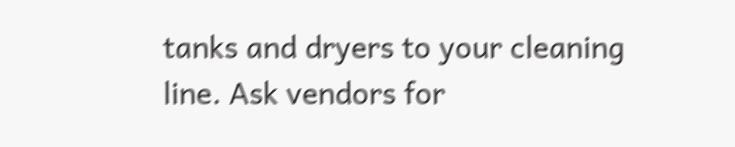tanks and dryers to your cleaning line. Ask vendors for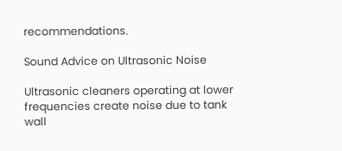recommendations.

Sound Advice on Ultrasonic Noise

Ultrasonic cleaners operating at lower frequencies create noise due to tank wall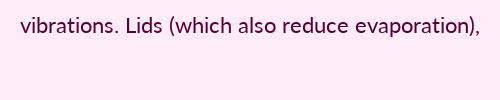vibrations. Lids (which also reduce evaporation),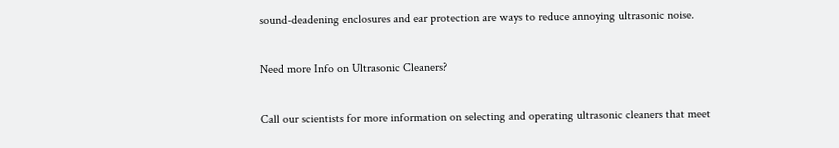sound-deadening enclosures and ear protection are ways to reduce annoying ultrasonic noise.

Need more Info on Ultrasonic Cleaners?

Call our scientists for more information on selecting and operating ultrasonic cleaners that meet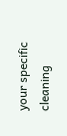your specific cleaning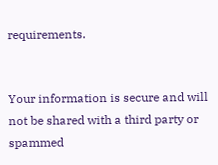requirements.


Your information is secure and will not be shared with a third party or spammed